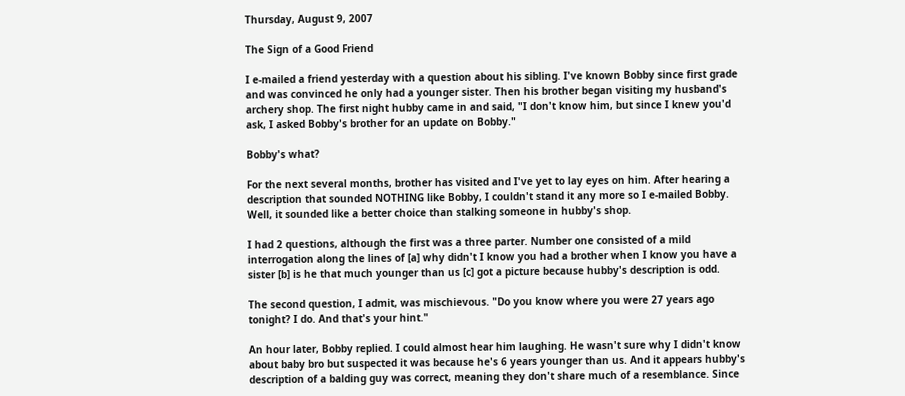Thursday, August 9, 2007

The Sign of a Good Friend

I e-mailed a friend yesterday with a question about his sibling. I've known Bobby since first grade and was convinced he only had a younger sister. Then his brother began visiting my husband's archery shop. The first night hubby came in and said, "I don't know him, but since I knew you'd ask, I asked Bobby's brother for an update on Bobby."

Bobby's what?

For the next several months, brother has visited and I've yet to lay eyes on him. After hearing a description that sounded NOTHING like Bobby, I couldn't stand it any more so I e-mailed Bobby. Well, it sounded like a better choice than stalking someone in hubby's shop.

I had 2 questions, although the first was a three parter. Number one consisted of a mild interrogation along the lines of [a] why didn't I know you had a brother when I know you have a sister [b] is he that much younger than us [c] got a picture because hubby's description is odd.

The second question, I admit, was mischievous. "Do you know where you were 27 years ago tonight? I do. And that's your hint."

An hour later, Bobby replied. I could almost hear him laughing. He wasn't sure why I didn't know about baby bro but suspected it was because he's 6 years younger than us. And it appears hubby's description of a balding guy was correct, meaning they don't share much of a resemblance. Since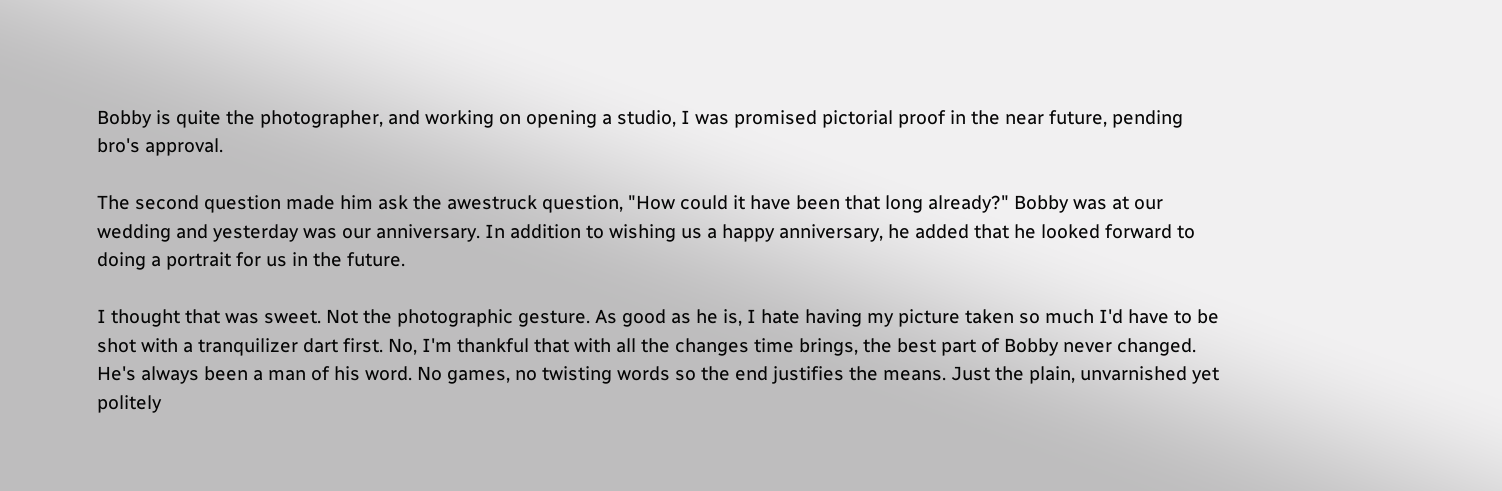Bobby is quite the photographer, and working on opening a studio, I was promised pictorial proof in the near future, pending bro's approval.

The second question made him ask the awestruck question, "How could it have been that long already?" Bobby was at our wedding and yesterday was our anniversary. In addition to wishing us a happy anniversary, he added that he looked forward to doing a portrait for us in the future.

I thought that was sweet. Not the photographic gesture. As good as he is, I hate having my picture taken so much I'd have to be shot with a tranquilizer dart first. No, I'm thankful that with all the changes time brings, the best part of Bobby never changed. He's always been a man of his word. No games, no twisting words so the end justifies the means. Just the plain, unvarnished yet politely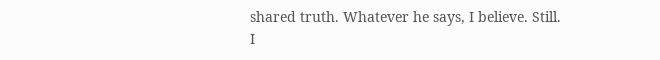shared truth. Whatever he says, I believe. Still. I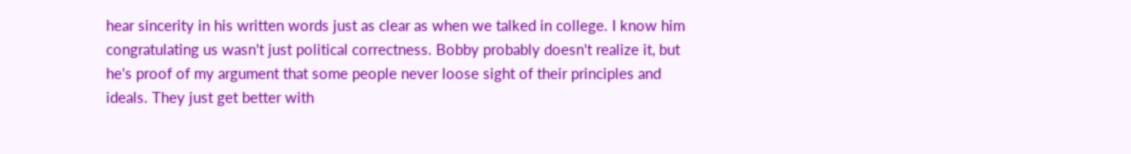hear sincerity in his written words just as clear as when we talked in college. I know him congratulating us wasn't just political correctness. Bobby probably doesn't realize it, but he's proof of my argument that some people never loose sight of their principles and ideals. They just get better with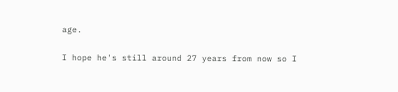age.

I hope he's still around 27 years from now so I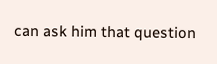can ask him that question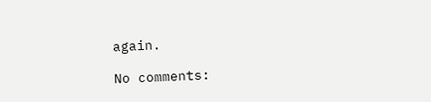again.

No comments: